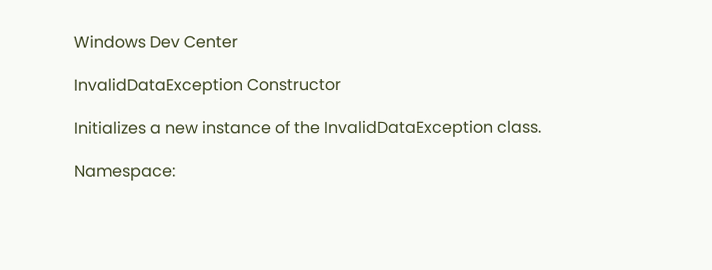Windows Dev Center

InvalidDataException Constructor

Initializes a new instance of the InvalidDataException class.

Namespace: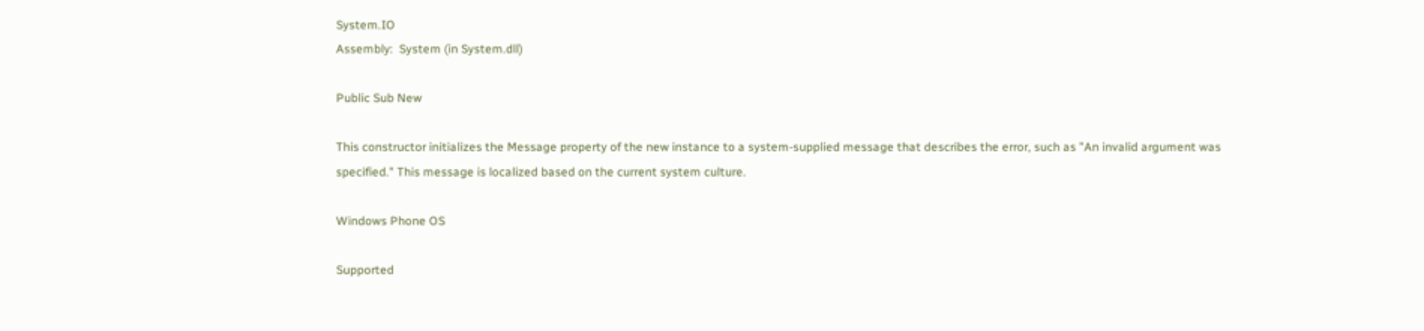System.IO
Assembly:  System (in System.dll)

Public Sub New

This constructor initializes the Message property of the new instance to a system-supplied message that describes the error, such as "An invalid argument was specified." This message is localized based on the current system culture.

Windows Phone OS

Supported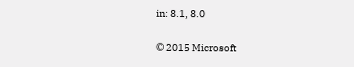in: 8.1, 8.0

© 2015 Microsoft